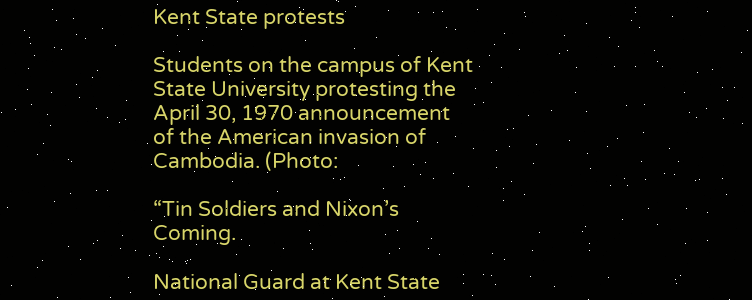Kent State protests

Students on the campus of Kent State University protesting the April 30, 1970 announcement of the American invasion of Cambodia. (Photo:

“Tin Soldiers and Nixon’s Coming.

National Guard at Kent State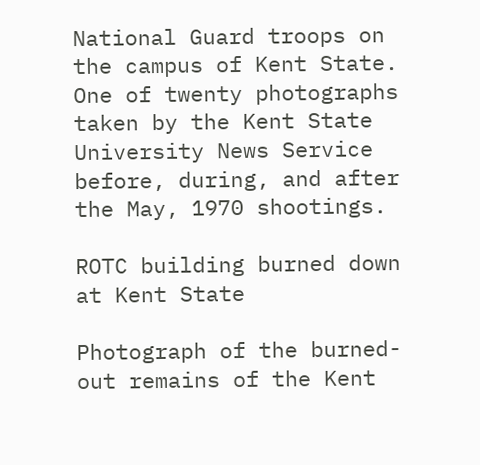National Guard troops on the campus of Kent State. One of twenty photographs taken by the Kent State University News Service before, during, and after the May, 1970 shootings.

ROTC building burned down at Kent State

Photograph of the burned-out remains of the Kent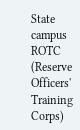State campus ROTC (Reserve Officers' Training Corps)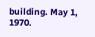building. May 1, 1970.